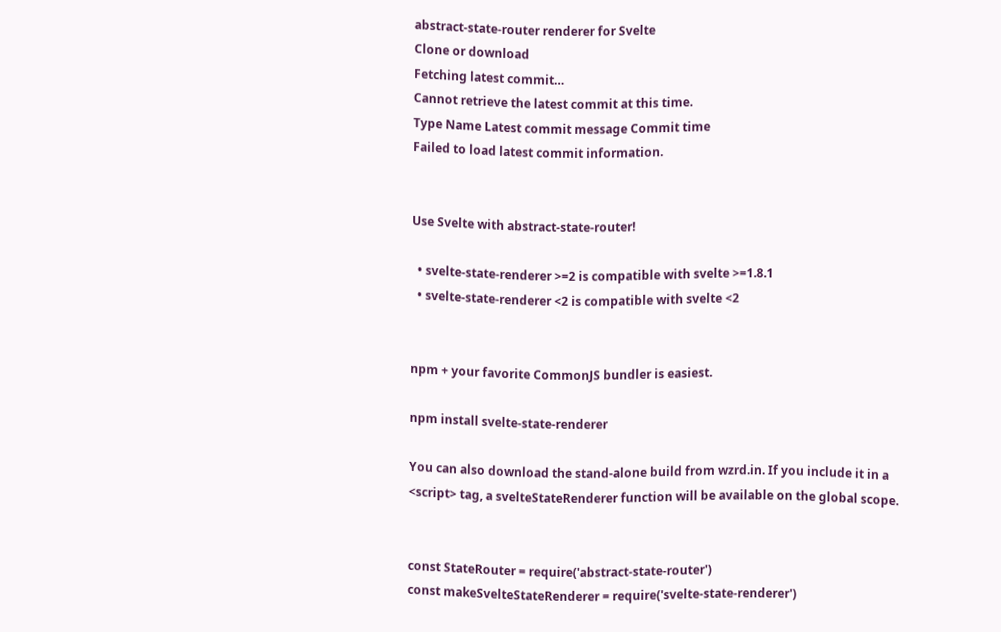abstract-state-router renderer for Svelte
Clone or download
Fetching latest commit…
Cannot retrieve the latest commit at this time.
Type Name Latest commit message Commit time
Failed to load latest commit information.


Use Svelte with abstract-state-router!

  • svelte-state-renderer >=2 is compatible with svelte >=1.8.1
  • svelte-state-renderer <2 is compatible with svelte <2


npm + your favorite CommonJS bundler is easiest.

npm install svelte-state-renderer

You can also download the stand-alone build from wzrd.in. If you include it in a <script> tag, a svelteStateRenderer function will be available on the global scope.


const StateRouter = require('abstract-state-router')
const makeSvelteStateRenderer = require('svelte-state-renderer')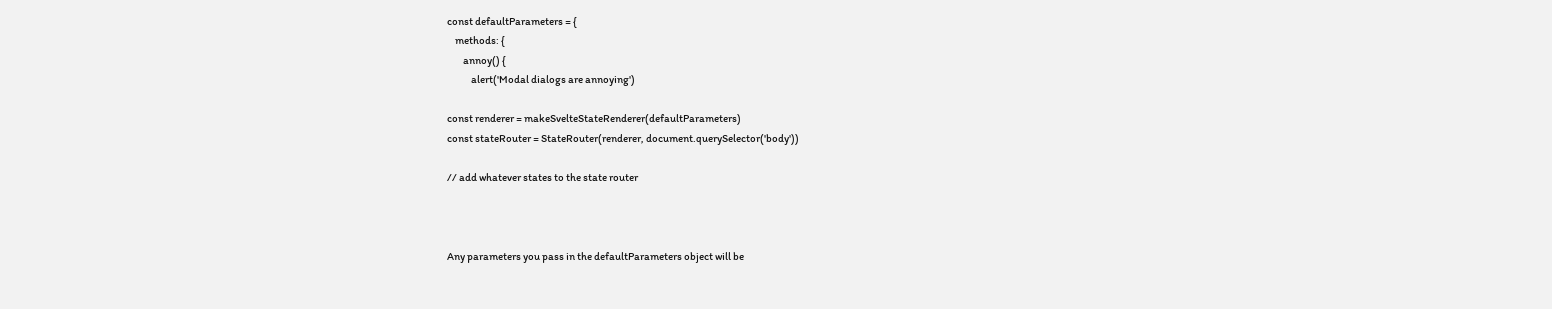const defaultParameters = {
    methods: {
        annoy() {
            alert('Modal dialogs are annoying')

const renderer = makeSvelteStateRenderer(defaultParameters)
const stateRouter = StateRouter(renderer, document.querySelector('body'))

// add whatever states to the state router



Any parameters you pass in the defaultParameters object will be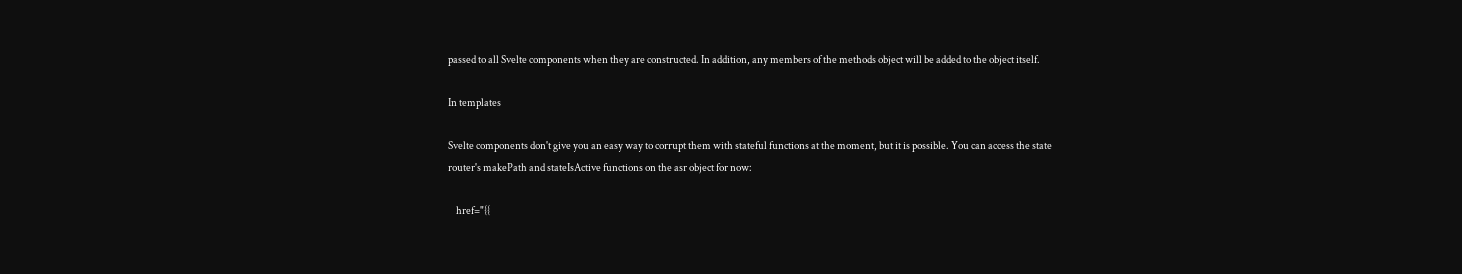passed to all Svelte components when they are constructed. In addition, any members of the methods object will be added to the object itself.

In templates

Svelte components don't give you an easy way to corrupt them with stateful functions at the moment, but it is possible. You can access the state router's makePath and stateIsActive functions on the asr object for now:

    href="{{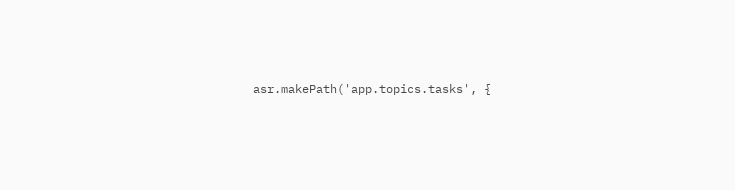asr.makePath('app.topics.tasks', {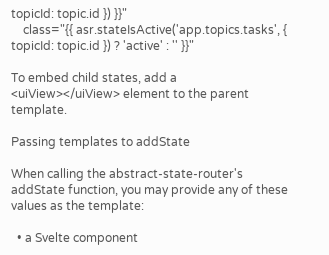topicId: topic.id }) }}"
    class="{{ asr.stateIsActive('app.topics.tasks', { topicId: topic.id }) ? 'active' : '' }}"

To embed child states, add a <uiView></uiView> element to the parent template.

Passing templates to addState

When calling the abstract-state-router's addState function, you may provide any of these values as the template:

  • a Svelte component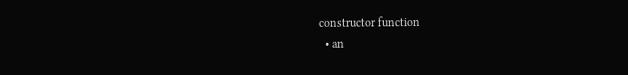constructor function
  • an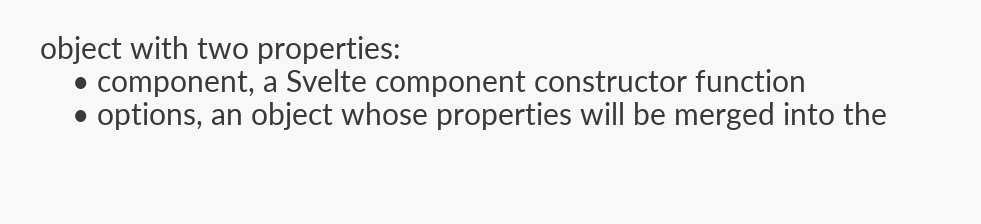object with two properties:
    • component, a Svelte component constructor function
    • options, an object whose properties will be merged into the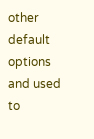other default options and used to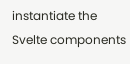instantiate the Svelte components